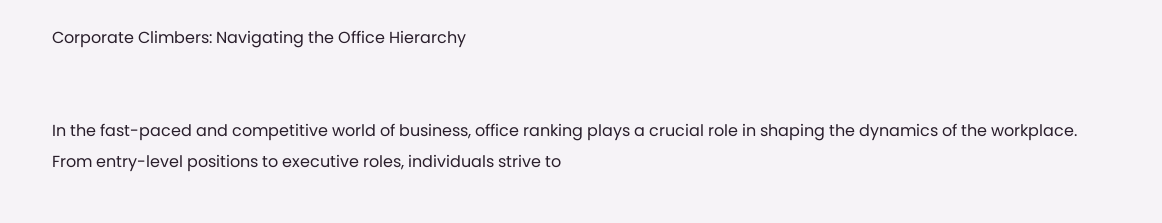Corporate Climbers: Navigating the Office Hierarchy


In the fast-paced and competitive world of business, office ranking plays a crucial role in shaping the dynamics of the workplace. From entry-level positions to executive roles, individuals strive to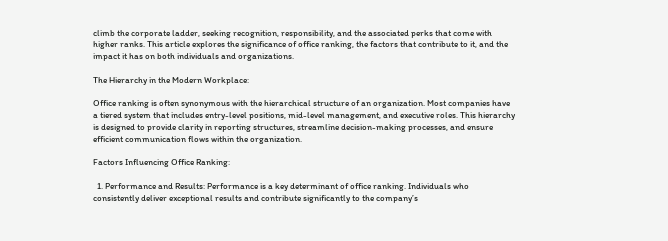climb the corporate ladder, seeking recognition, responsibility, and the associated perks that come with higher ranks. This article explores the significance of office ranking, the factors that contribute to it, and the impact it has on both individuals and organizations.

The Hierarchy in the Modern Workplace:

Office ranking is often synonymous with the hierarchical structure of an organization. Most companies have a tiered system that includes entry-level positions, mid-level management, and executive roles. This hierarchy is designed to provide clarity in reporting structures, streamline decision-making processes, and ensure efficient communication flows within the organization.

Factors Influencing Office Ranking:

  1. Performance and Results: Performance is a key determinant of office ranking. Individuals who consistently deliver exceptional results and contribute significantly to the company’s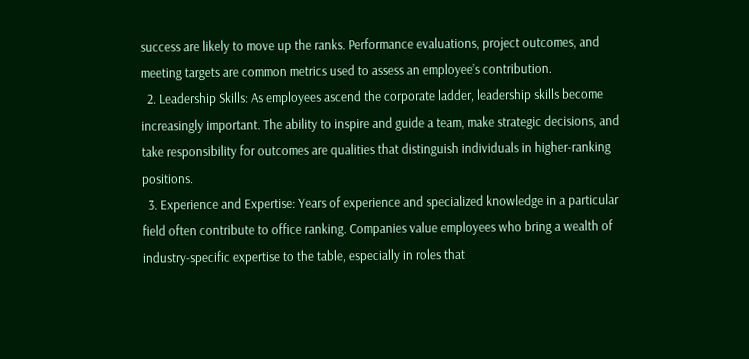success are likely to move up the ranks. Performance evaluations, project outcomes, and meeting targets are common metrics used to assess an employee’s contribution.
  2. Leadership Skills: As employees ascend the corporate ladder, leadership skills become increasingly important. The ability to inspire and guide a team, make strategic decisions, and take responsibility for outcomes are qualities that distinguish individuals in higher-ranking positions.
  3. Experience and Expertise: Years of experience and specialized knowledge in a particular field often contribute to office ranking. Companies value employees who bring a wealth of industry-specific expertise to the table, especially in roles that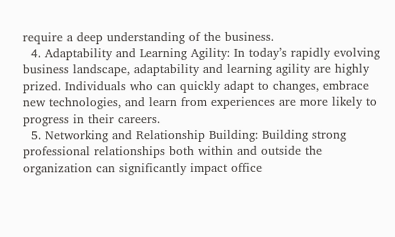require a deep understanding of the business.
  4. Adaptability and Learning Agility: In today’s rapidly evolving business landscape, adaptability and learning agility are highly prized. Individuals who can quickly adapt to changes, embrace new technologies, and learn from experiences are more likely to progress in their careers.
  5. Networking and Relationship Building: Building strong professional relationships both within and outside the organization can significantly impact office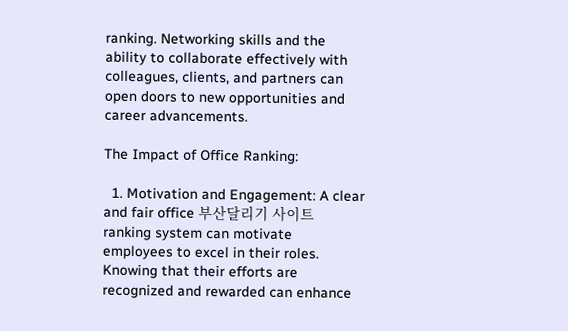ranking. Networking skills and the ability to collaborate effectively with colleagues, clients, and partners can open doors to new opportunities and career advancements.

The Impact of Office Ranking:

  1. Motivation and Engagement: A clear and fair office 부산달리기 사이트 ranking system can motivate employees to excel in their roles. Knowing that their efforts are recognized and rewarded can enhance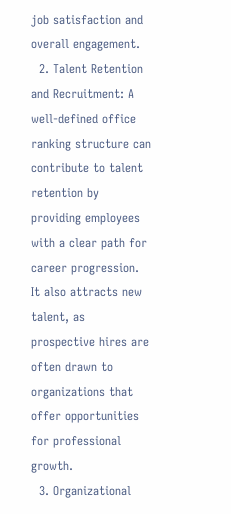job satisfaction and overall engagement.
  2. Talent Retention and Recruitment: A well-defined office ranking structure can contribute to talent retention by providing employees with a clear path for career progression. It also attracts new talent, as prospective hires are often drawn to organizations that offer opportunities for professional growth.
  3. Organizational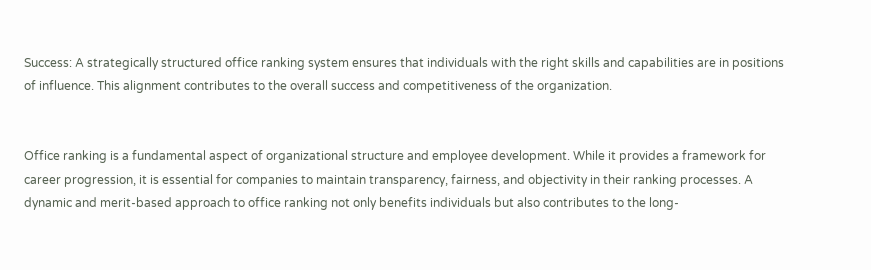Success: A strategically structured office ranking system ensures that individuals with the right skills and capabilities are in positions of influence. This alignment contributes to the overall success and competitiveness of the organization.


Office ranking is a fundamental aspect of organizational structure and employee development. While it provides a framework for career progression, it is essential for companies to maintain transparency, fairness, and objectivity in their ranking processes. A dynamic and merit-based approach to office ranking not only benefits individuals but also contributes to the long-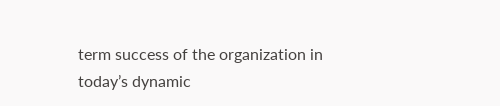term success of the organization in today’s dynamic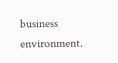business environment.